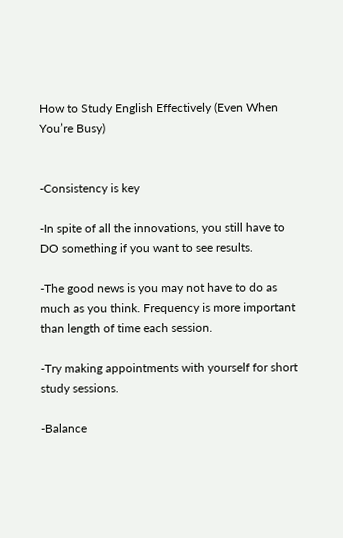How to Study English Effectively (Even When You’re Busy)


-Consistency is key

-In spite of all the innovations, you still have to DO something if you want to see results.

-The good news is you may not have to do as much as you think. Frequency is more important than length of time each session.

-Try making appointments with yourself for short study sessions.

-Balance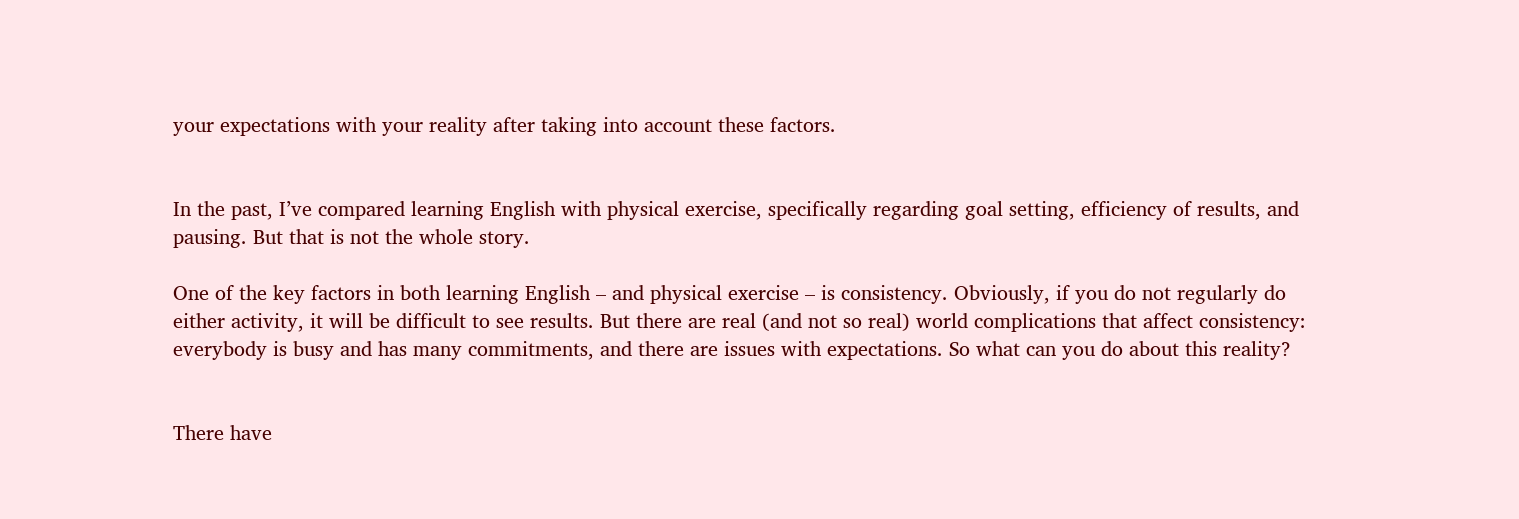your expectations with your reality after taking into account these factors.


In the past, I’ve compared learning English with physical exercise, specifically regarding goal setting, efficiency of results, and pausing. But that is not the whole story.

One of the key factors in both learning English – and physical exercise – is consistency. Obviously, if you do not regularly do either activity, it will be difficult to see results. But there are real (and not so real) world complications that affect consistency: everybody is busy and has many commitments, and there are issues with expectations. So what can you do about this reality?


There have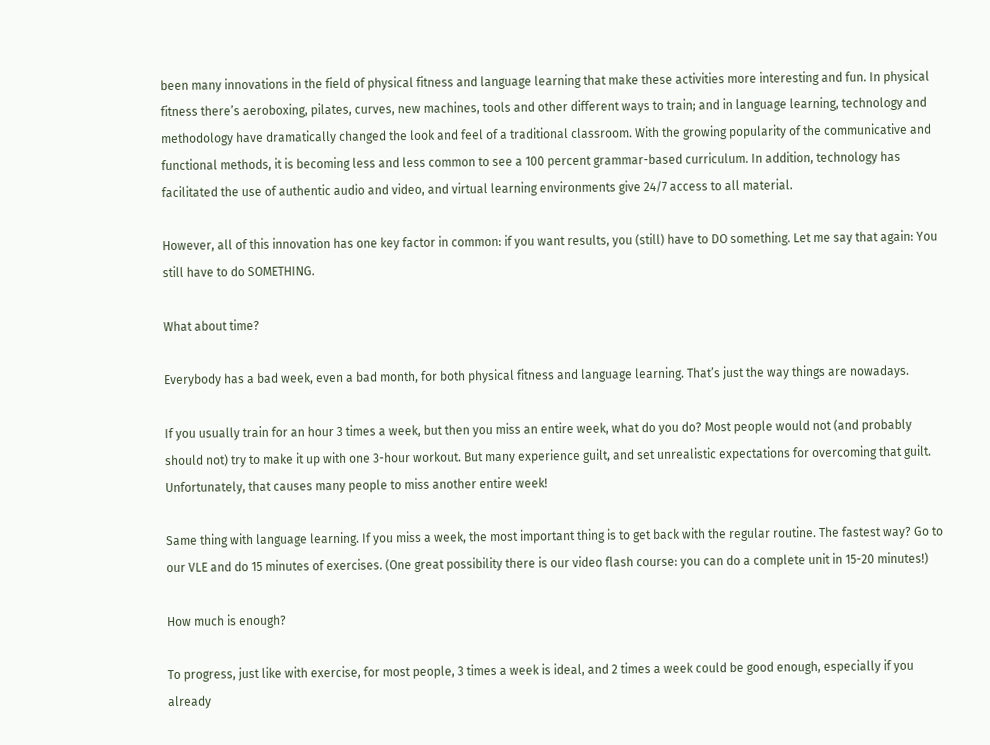been many innovations in the field of physical fitness and language learning that make these activities more interesting and fun. In physical fitness there’s aeroboxing, pilates, curves, new machines, tools and other different ways to train; and in language learning, technology and methodology have dramatically changed the look and feel of a traditional classroom. With the growing popularity of the communicative and functional methods, it is becoming less and less common to see a 100 percent grammar-based curriculum. In addition, technology has facilitated the use of authentic audio and video, and virtual learning environments give 24/7 access to all material.

However, all of this innovation has one key factor in common: if you want results, you (still) have to DO something. Let me say that again: You still have to do SOMETHING.

What about time?

Everybody has a bad week, even a bad month, for both physical fitness and language learning. That’s just the way things are nowadays.

If you usually train for an hour 3 times a week, but then you miss an entire week, what do you do? Most people would not (and probably should not) try to make it up with one 3-hour workout. But many experience guilt, and set unrealistic expectations for overcoming that guilt. Unfortunately, that causes many people to miss another entire week!

Same thing with language learning. If you miss a week, the most important thing is to get back with the regular routine. The fastest way? Go to our VLE and do 15 minutes of exercises. (One great possibility there is our video flash course: you can do a complete unit in 15-20 minutes!)

How much is enough?

To progress, just like with exercise, for most people, 3 times a week is ideal, and 2 times a week could be good enough, especially if you already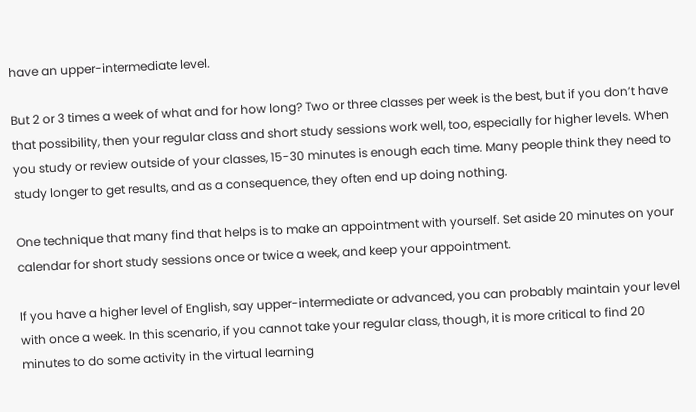have an upper-intermediate level.

But 2 or 3 times a week of what and for how long? Two or three classes per week is the best, but if you don’t have that possibility, then your regular class and short study sessions work well, too, especially for higher levels. When you study or review outside of your classes, 15-30 minutes is enough each time. Many people think they need to study longer to get results, and as a consequence, they often end up doing nothing.

One technique that many find that helps is to make an appointment with yourself. Set aside 20 minutes on your calendar for short study sessions once or twice a week, and keep your appointment.

If you have a higher level of English, say upper-intermediate or advanced, you can probably maintain your level with once a week. In this scenario, if you cannot take your regular class, though, it is more critical to find 20 minutes to do some activity in the virtual learning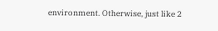environment. Otherwise, just like 2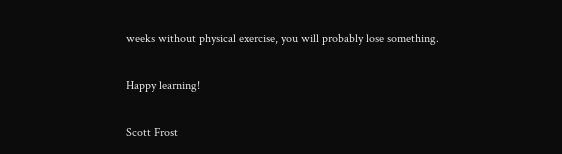weeks without physical exercise, you will probably lose something.

Happy learning!

Scott Frost